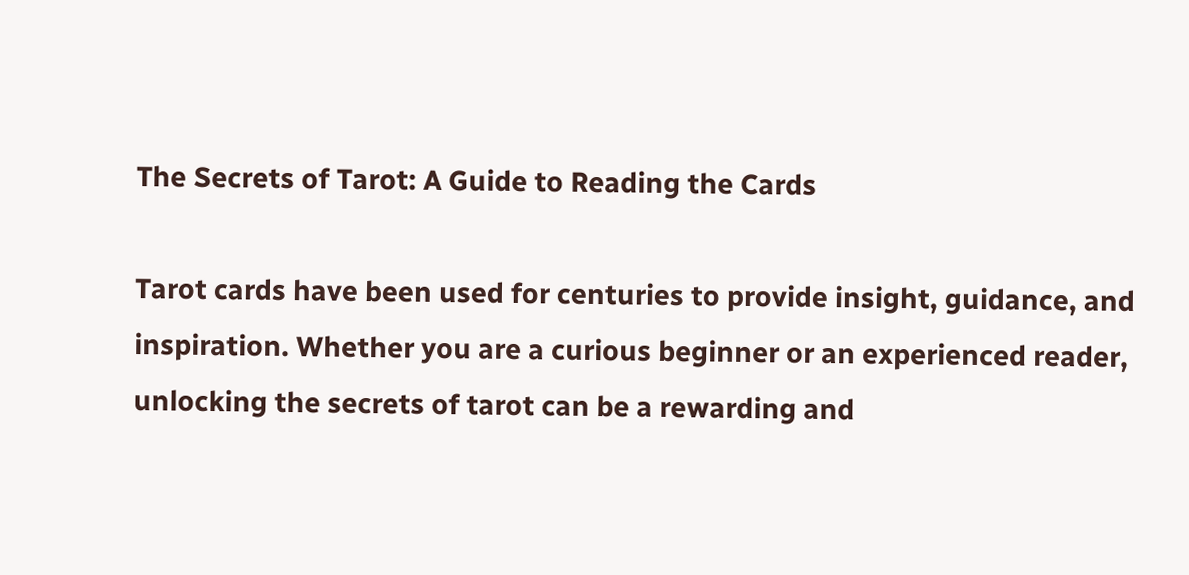The Secrets of Tarot: A Guide to Reading the Cards

Tarot cards have been used for centuries to provide insight, guidance, and inspiration. Whether you are a curious beginner or an experienced reader, unlocking the secrets of tarot can be a rewarding and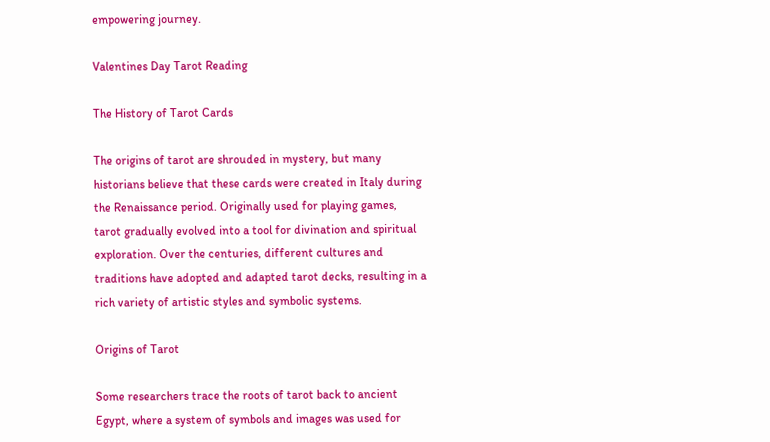empowering journey.

Valentines Day Tarot Reading

The History of Tarot Cards

The origins of tarot are shrouded in mystery, but many historians believe that these cards were created in Italy during the Renaissance period. Originally used for playing games, tarot gradually evolved into a tool for divination and spiritual exploration. Over the centuries, different cultures and traditions have adopted and adapted tarot decks, resulting in a rich variety of artistic styles and symbolic systems.

Origins of Tarot

Some researchers trace the roots of tarot back to ancient Egypt, where a system of symbols and images was used for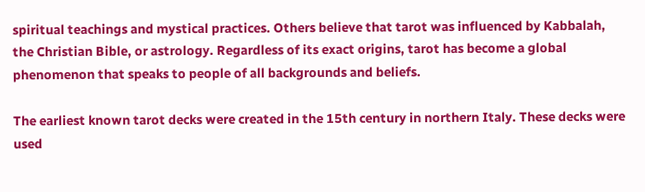spiritual teachings and mystical practices. Others believe that tarot was influenced by Kabbalah, the Christian Bible, or astrology. Regardless of its exact origins, tarot has become a global phenomenon that speaks to people of all backgrounds and beliefs.

The earliest known tarot decks were created in the 15th century in northern Italy. These decks were used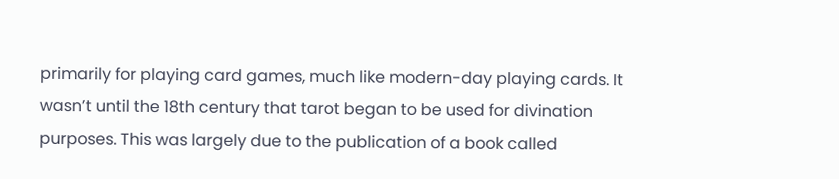primarily for playing card games, much like modern-day playing cards. It wasn’t until the 18th century that tarot began to be used for divination purposes. This was largely due to the publication of a book called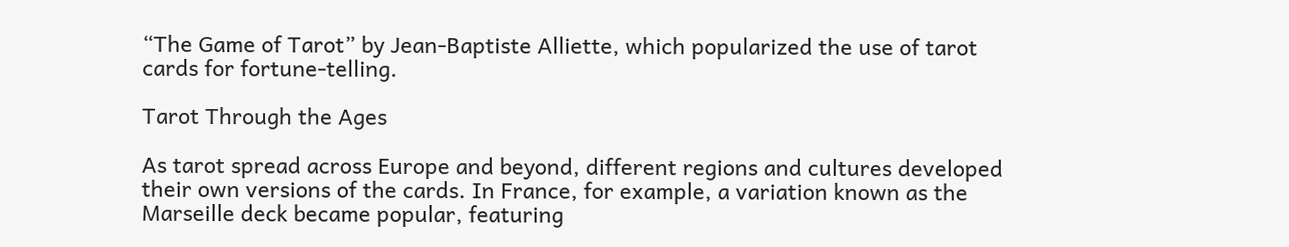“The Game of Tarot” by Jean-Baptiste Alliette, which popularized the use of tarot cards for fortune-telling.

Tarot Through the Ages

As tarot spread across Europe and beyond, different regions and cultures developed their own versions of the cards. In France, for example, a variation known as the Marseille deck became popular, featuring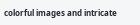colorful images and intricate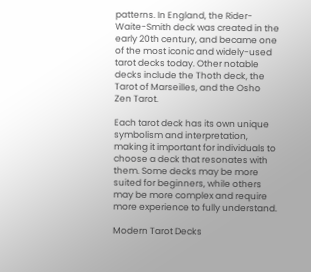patterns. In England, the Rider-Waite-Smith deck was created in the early 20th century, and became one of the most iconic and widely-used tarot decks today. Other notable decks include the Thoth deck, the Tarot of Marseilles, and the Osho Zen Tarot.

Each tarot deck has its own unique symbolism and interpretation, making it important for individuals to choose a deck that resonates with them. Some decks may be more suited for beginners, while others may be more complex and require more experience to fully understand.

Modern Tarot Decks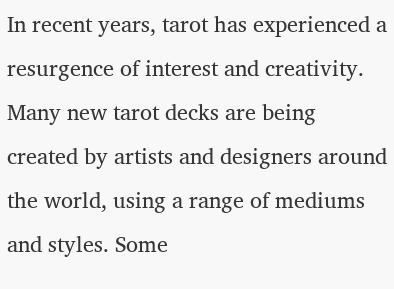In recent years, tarot has experienced a resurgence of interest and creativity. Many new tarot decks are being created by artists and designers around the world, using a range of mediums and styles. Some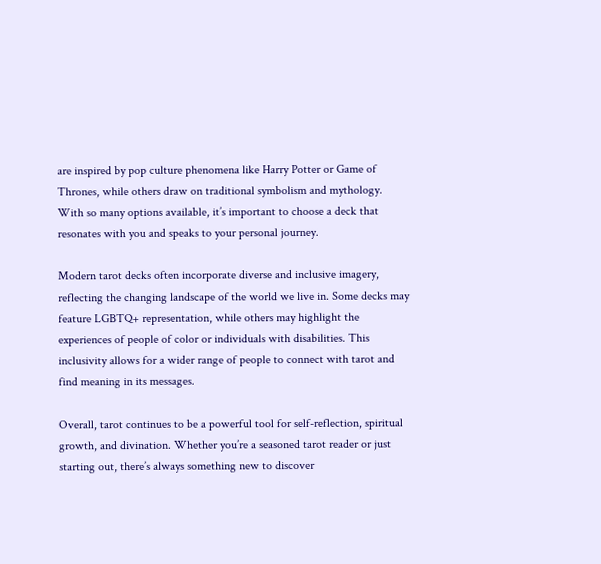are inspired by pop culture phenomena like Harry Potter or Game of Thrones, while others draw on traditional symbolism and mythology. With so many options available, it’s important to choose a deck that resonates with you and speaks to your personal journey.

Modern tarot decks often incorporate diverse and inclusive imagery, reflecting the changing landscape of the world we live in. Some decks may feature LGBTQ+ representation, while others may highlight the experiences of people of color or individuals with disabilities. This inclusivity allows for a wider range of people to connect with tarot and find meaning in its messages.

Overall, tarot continues to be a powerful tool for self-reflection, spiritual growth, and divination. Whether you’re a seasoned tarot reader or just starting out, there’s always something new to discover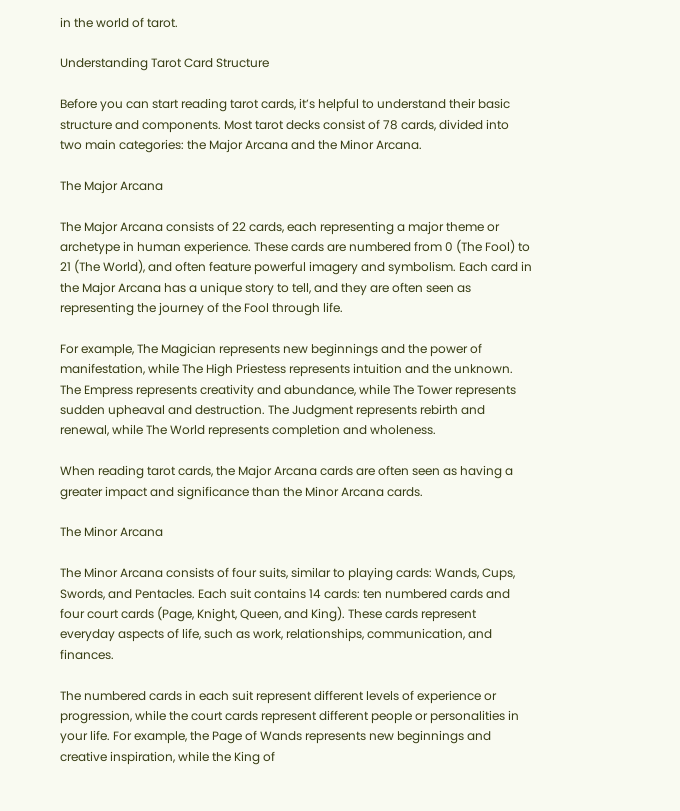in the world of tarot.

Understanding Tarot Card Structure

Before you can start reading tarot cards, it’s helpful to understand their basic structure and components. Most tarot decks consist of 78 cards, divided into two main categories: the Major Arcana and the Minor Arcana.

The Major Arcana

The Major Arcana consists of 22 cards, each representing a major theme or archetype in human experience. These cards are numbered from 0 (The Fool) to 21 (The World), and often feature powerful imagery and symbolism. Each card in the Major Arcana has a unique story to tell, and they are often seen as representing the journey of the Fool through life.

For example, The Magician represents new beginnings and the power of manifestation, while The High Priestess represents intuition and the unknown. The Empress represents creativity and abundance, while The Tower represents sudden upheaval and destruction. The Judgment represents rebirth and renewal, while The World represents completion and wholeness.

When reading tarot cards, the Major Arcana cards are often seen as having a greater impact and significance than the Minor Arcana cards.

The Minor Arcana

The Minor Arcana consists of four suits, similar to playing cards: Wands, Cups, Swords, and Pentacles. Each suit contains 14 cards: ten numbered cards and four court cards (Page, Knight, Queen, and King). These cards represent everyday aspects of life, such as work, relationships, communication, and finances.

The numbered cards in each suit represent different levels of experience or progression, while the court cards represent different people or personalities in your life. For example, the Page of Wands represents new beginnings and creative inspiration, while the King of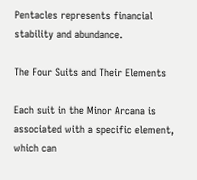Pentacles represents financial stability and abundance.

The Four Suits and Their Elements

Each suit in the Minor Arcana is associated with a specific element, which can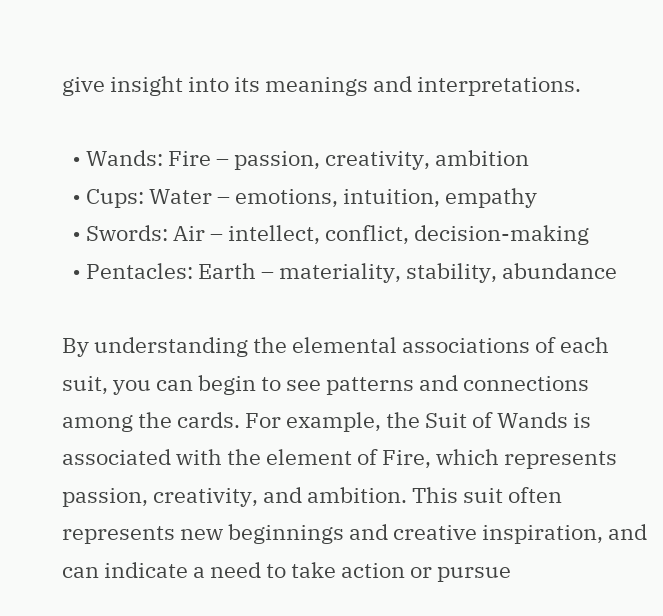give insight into its meanings and interpretations.

  • Wands: Fire – passion, creativity, ambition
  • Cups: Water – emotions, intuition, empathy
  • Swords: Air – intellect, conflict, decision-making
  • Pentacles: Earth – materiality, stability, abundance

By understanding the elemental associations of each suit, you can begin to see patterns and connections among the cards. For example, the Suit of Wands is associated with the element of Fire, which represents passion, creativity, and ambition. This suit often represents new beginnings and creative inspiration, and can indicate a need to take action or pursue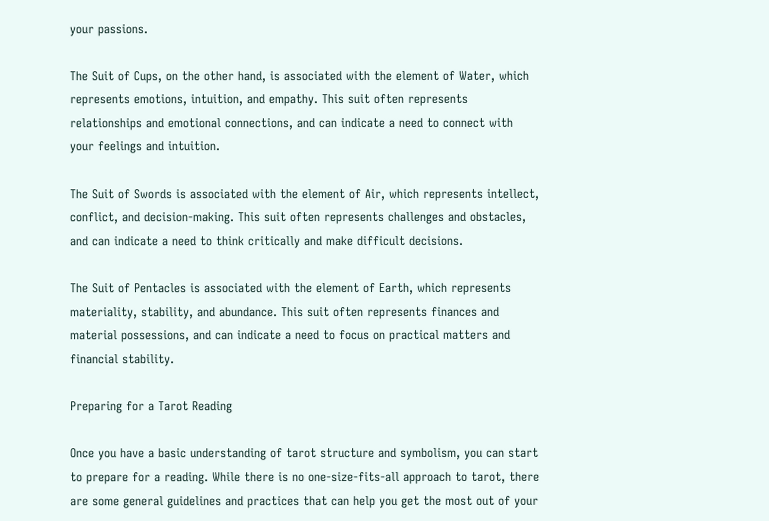your passions.

The Suit of Cups, on the other hand, is associated with the element of Water, which represents emotions, intuition, and empathy. This suit often represents relationships and emotional connections, and can indicate a need to connect with your feelings and intuition.

The Suit of Swords is associated with the element of Air, which represents intellect, conflict, and decision-making. This suit often represents challenges and obstacles, and can indicate a need to think critically and make difficult decisions.

The Suit of Pentacles is associated with the element of Earth, which represents materiality, stability, and abundance. This suit often represents finances and material possessions, and can indicate a need to focus on practical matters and financial stability.

Preparing for a Tarot Reading

Once you have a basic understanding of tarot structure and symbolism, you can start to prepare for a reading. While there is no one-size-fits-all approach to tarot, there are some general guidelines and practices that can help you get the most out of your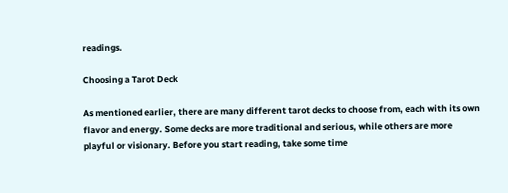readings.

Choosing a Tarot Deck

As mentioned earlier, there are many different tarot decks to choose from, each with its own flavor and energy. Some decks are more traditional and serious, while others are more playful or visionary. Before you start reading, take some time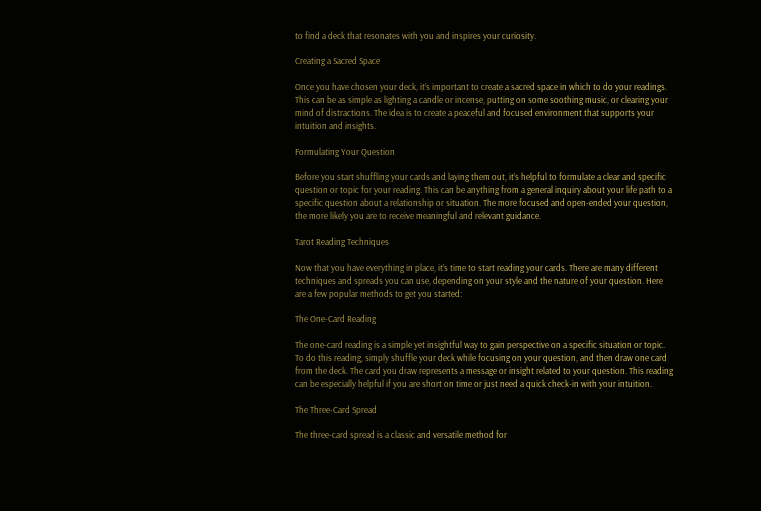to find a deck that resonates with you and inspires your curiosity.

Creating a Sacred Space

Once you have chosen your deck, it’s important to create a sacred space in which to do your readings. This can be as simple as lighting a candle or incense, putting on some soothing music, or clearing your mind of distractions. The idea is to create a peaceful and focused environment that supports your intuition and insights.

Formulating Your Question

Before you start shuffling your cards and laying them out, it’s helpful to formulate a clear and specific question or topic for your reading. This can be anything from a general inquiry about your life path to a specific question about a relationship or situation. The more focused and open-ended your question, the more likely you are to receive meaningful and relevant guidance.

Tarot Reading Techniques

Now that you have everything in place, it’s time to start reading your cards. There are many different techniques and spreads you can use, depending on your style and the nature of your question. Here are a few popular methods to get you started:

The One-Card Reading

The one-card reading is a simple yet insightful way to gain perspective on a specific situation or topic. To do this reading, simply shuffle your deck while focusing on your question, and then draw one card from the deck. The card you draw represents a message or insight related to your question. This reading can be especially helpful if you are short on time or just need a quick check-in with your intuition.

The Three-Card Spread

The three-card spread is a classic and versatile method for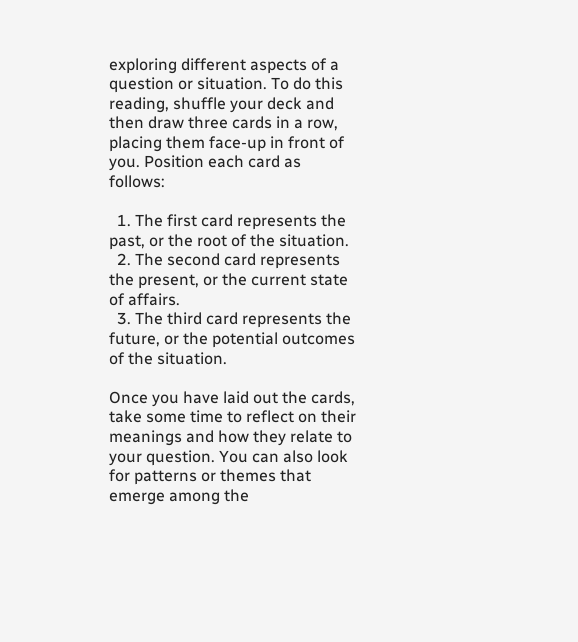exploring different aspects of a question or situation. To do this reading, shuffle your deck and then draw three cards in a row, placing them face-up in front of you. Position each card as follows:

  1. The first card represents the past, or the root of the situation.
  2. The second card represents the present, or the current state of affairs.
  3. The third card represents the future, or the potential outcomes of the situation.

Once you have laid out the cards, take some time to reflect on their meanings and how they relate to your question. You can also look for patterns or themes that emerge among the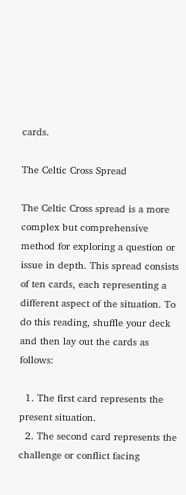cards.

The Celtic Cross Spread

The Celtic Cross spread is a more complex but comprehensive method for exploring a question or issue in depth. This spread consists of ten cards, each representing a different aspect of the situation. To do this reading, shuffle your deck and then lay out the cards as follows:

  1. The first card represents the present situation.
  2. The second card represents the challenge or conflict facing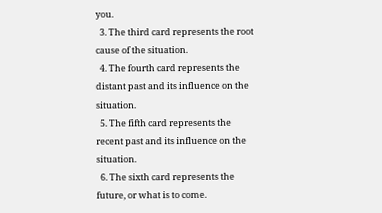you.
  3. The third card represents the root cause of the situation.
  4. The fourth card represents the distant past and its influence on the situation.
  5. The fifth card represents the recent past and its influence on the situation.
  6. The sixth card represents the future, or what is to come.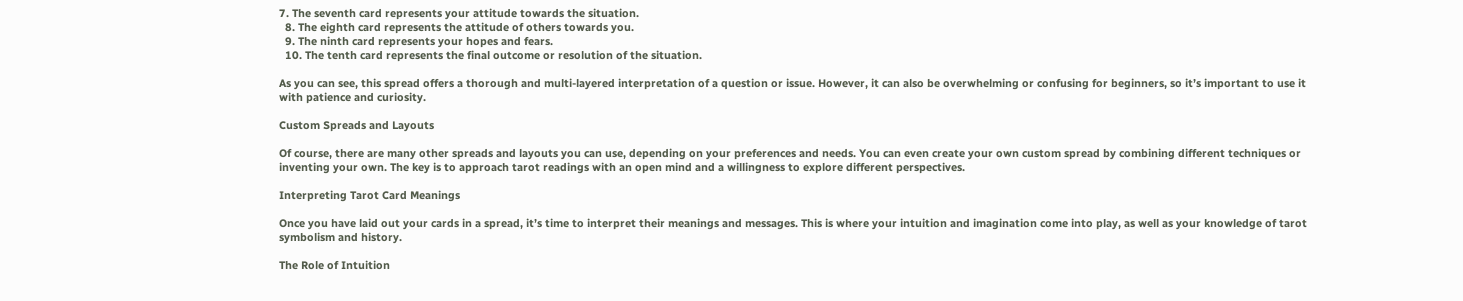7. The seventh card represents your attitude towards the situation.
  8. The eighth card represents the attitude of others towards you.
  9. The ninth card represents your hopes and fears.
  10. The tenth card represents the final outcome or resolution of the situation.

As you can see, this spread offers a thorough and multi-layered interpretation of a question or issue. However, it can also be overwhelming or confusing for beginners, so it’s important to use it with patience and curiosity.

Custom Spreads and Layouts

Of course, there are many other spreads and layouts you can use, depending on your preferences and needs. You can even create your own custom spread by combining different techniques or inventing your own. The key is to approach tarot readings with an open mind and a willingness to explore different perspectives.

Interpreting Tarot Card Meanings

Once you have laid out your cards in a spread, it’s time to interpret their meanings and messages. This is where your intuition and imagination come into play, as well as your knowledge of tarot symbolism and history.

The Role of Intuition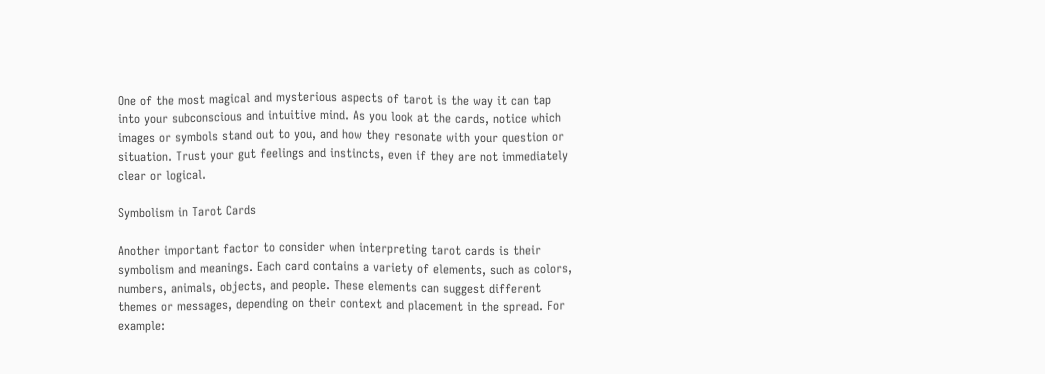One of the most magical and mysterious aspects of tarot is the way it can tap into your subconscious and intuitive mind. As you look at the cards, notice which images or symbols stand out to you, and how they resonate with your question or situation. Trust your gut feelings and instincts, even if they are not immediately clear or logical.

Symbolism in Tarot Cards

Another important factor to consider when interpreting tarot cards is their symbolism and meanings. Each card contains a variety of elements, such as colors, numbers, animals, objects, and people. These elements can suggest different themes or messages, depending on their context and placement in the spread. For example: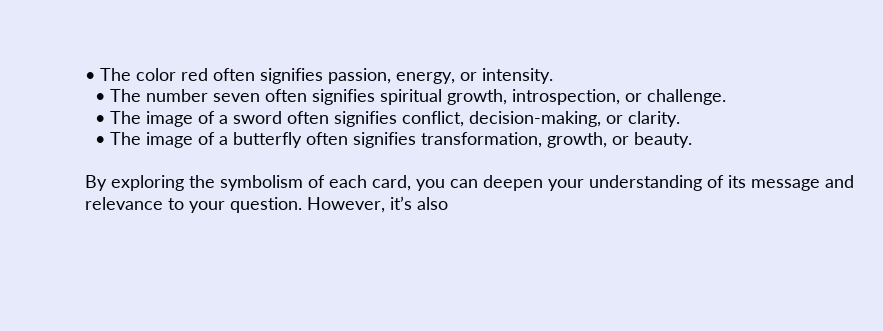• The color red often signifies passion, energy, or intensity.
  • The number seven often signifies spiritual growth, introspection, or challenge.
  • The image of a sword often signifies conflict, decision-making, or clarity.
  • The image of a butterfly often signifies transformation, growth, or beauty.

By exploring the symbolism of each card, you can deepen your understanding of its message and relevance to your question. However, it’s also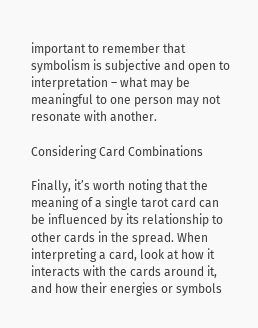important to remember that symbolism is subjective and open to interpretation – what may be meaningful to one person may not resonate with another.

Considering Card Combinations

Finally, it’s worth noting that the meaning of a single tarot card can be influenced by its relationship to other cards in the spread. When interpreting a card, look at how it interacts with the cards around it, and how their energies or symbols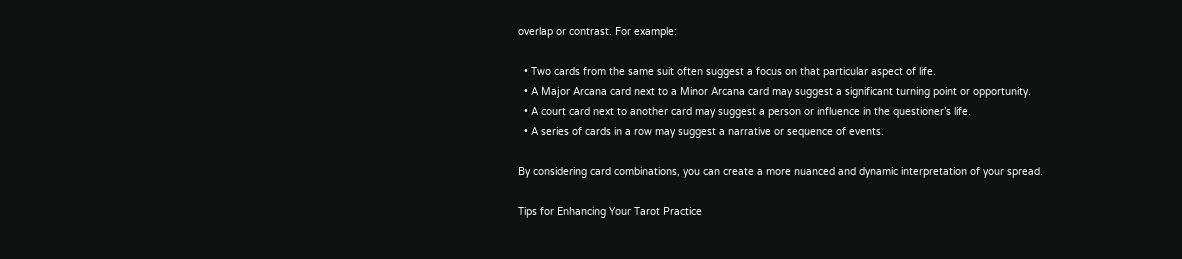overlap or contrast. For example:

  • Two cards from the same suit often suggest a focus on that particular aspect of life.
  • A Major Arcana card next to a Minor Arcana card may suggest a significant turning point or opportunity.
  • A court card next to another card may suggest a person or influence in the questioner’s life.
  • A series of cards in a row may suggest a narrative or sequence of events.

By considering card combinations, you can create a more nuanced and dynamic interpretation of your spread.

Tips for Enhancing Your Tarot Practice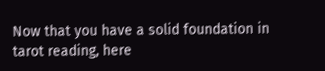Now that you have a solid foundation in tarot reading, here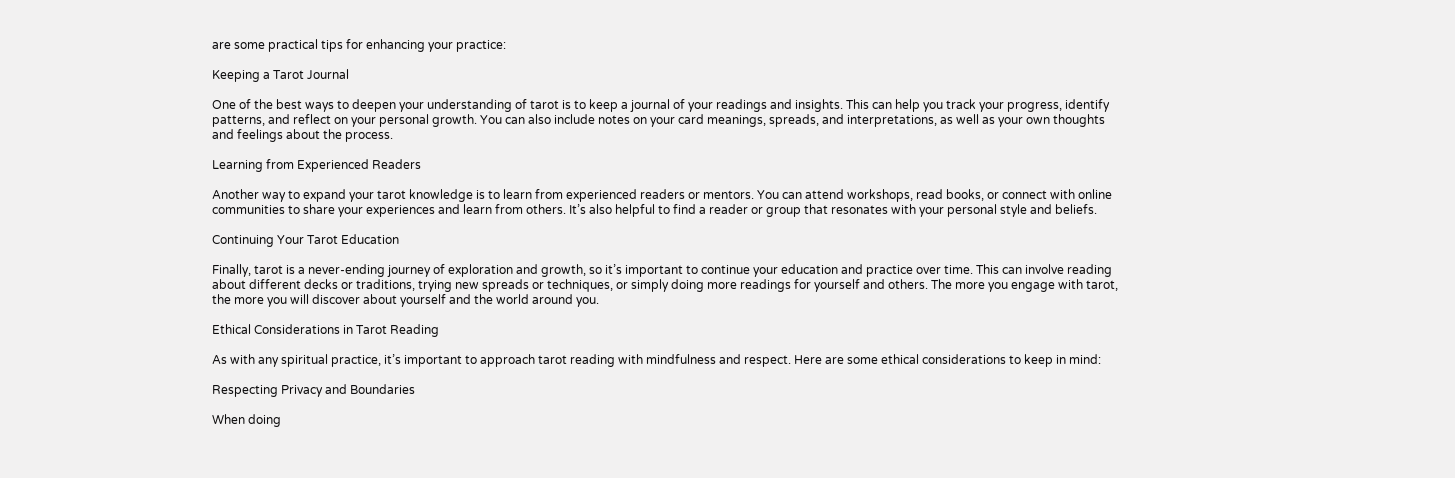are some practical tips for enhancing your practice:

Keeping a Tarot Journal

One of the best ways to deepen your understanding of tarot is to keep a journal of your readings and insights. This can help you track your progress, identify patterns, and reflect on your personal growth. You can also include notes on your card meanings, spreads, and interpretations, as well as your own thoughts and feelings about the process.

Learning from Experienced Readers

Another way to expand your tarot knowledge is to learn from experienced readers or mentors. You can attend workshops, read books, or connect with online communities to share your experiences and learn from others. It’s also helpful to find a reader or group that resonates with your personal style and beliefs.

Continuing Your Tarot Education

Finally, tarot is a never-ending journey of exploration and growth, so it’s important to continue your education and practice over time. This can involve reading about different decks or traditions, trying new spreads or techniques, or simply doing more readings for yourself and others. The more you engage with tarot, the more you will discover about yourself and the world around you.

Ethical Considerations in Tarot Reading

As with any spiritual practice, it’s important to approach tarot reading with mindfulness and respect. Here are some ethical considerations to keep in mind:

Respecting Privacy and Boundaries

When doing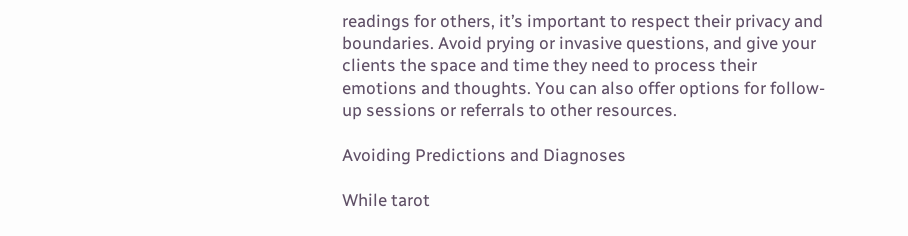readings for others, it’s important to respect their privacy and boundaries. Avoid prying or invasive questions, and give your clients the space and time they need to process their emotions and thoughts. You can also offer options for follow-up sessions or referrals to other resources.

Avoiding Predictions and Diagnoses

While tarot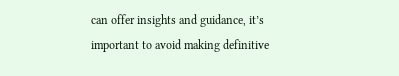can offer insights and guidance, it’s important to avoid making definitive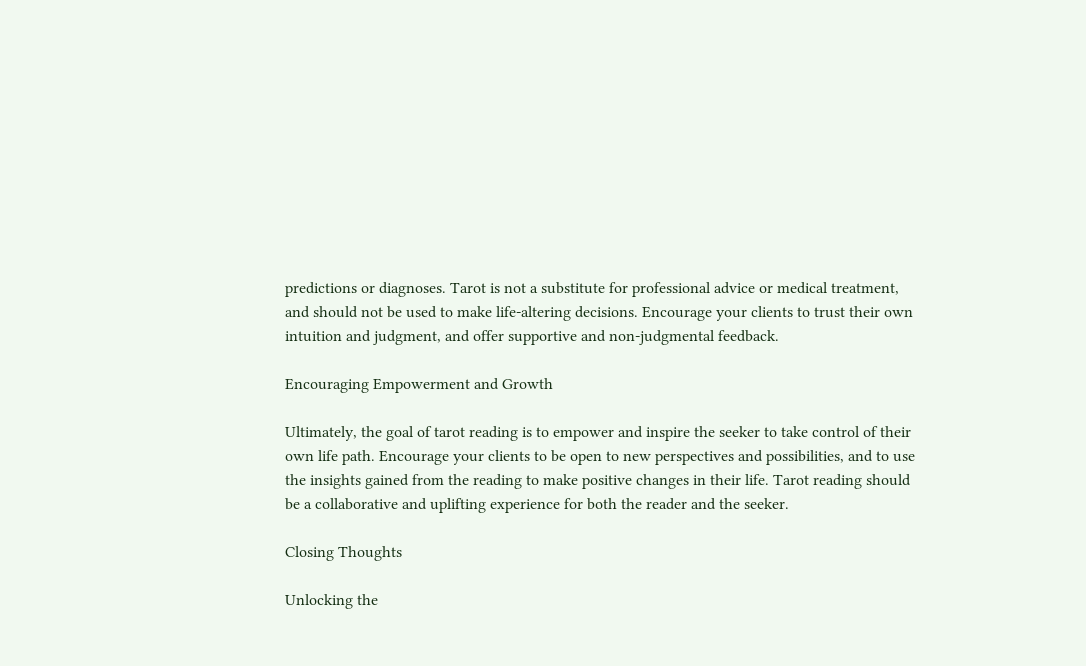predictions or diagnoses. Tarot is not a substitute for professional advice or medical treatment, and should not be used to make life-altering decisions. Encourage your clients to trust their own intuition and judgment, and offer supportive and non-judgmental feedback.

Encouraging Empowerment and Growth

Ultimately, the goal of tarot reading is to empower and inspire the seeker to take control of their own life path. Encourage your clients to be open to new perspectives and possibilities, and to use the insights gained from the reading to make positive changes in their life. Tarot reading should be a collaborative and uplifting experience for both the reader and the seeker.

Closing Thoughts

Unlocking the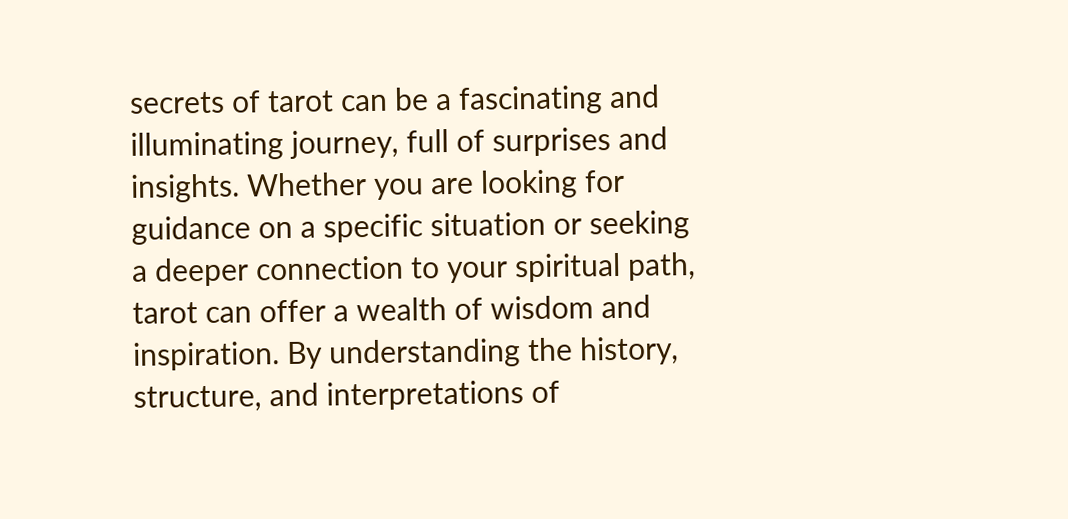secrets of tarot can be a fascinating and illuminating journey, full of surprises and insights. Whether you are looking for guidance on a specific situation or seeking a deeper connection to your spiritual path, tarot can offer a wealth of wisdom and inspiration. By understanding the history, structure, and interpretations of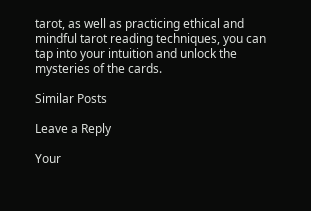tarot, as well as practicing ethical and mindful tarot reading techniques, you can tap into your intuition and unlock the mysteries of the cards.

Similar Posts

Leave a Reply

Your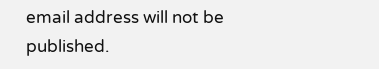email address will not be published.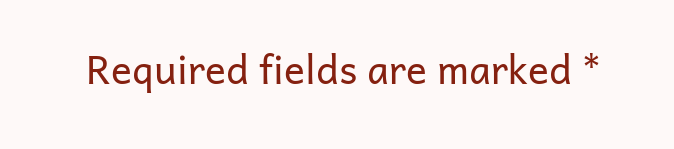Required fields are marked *